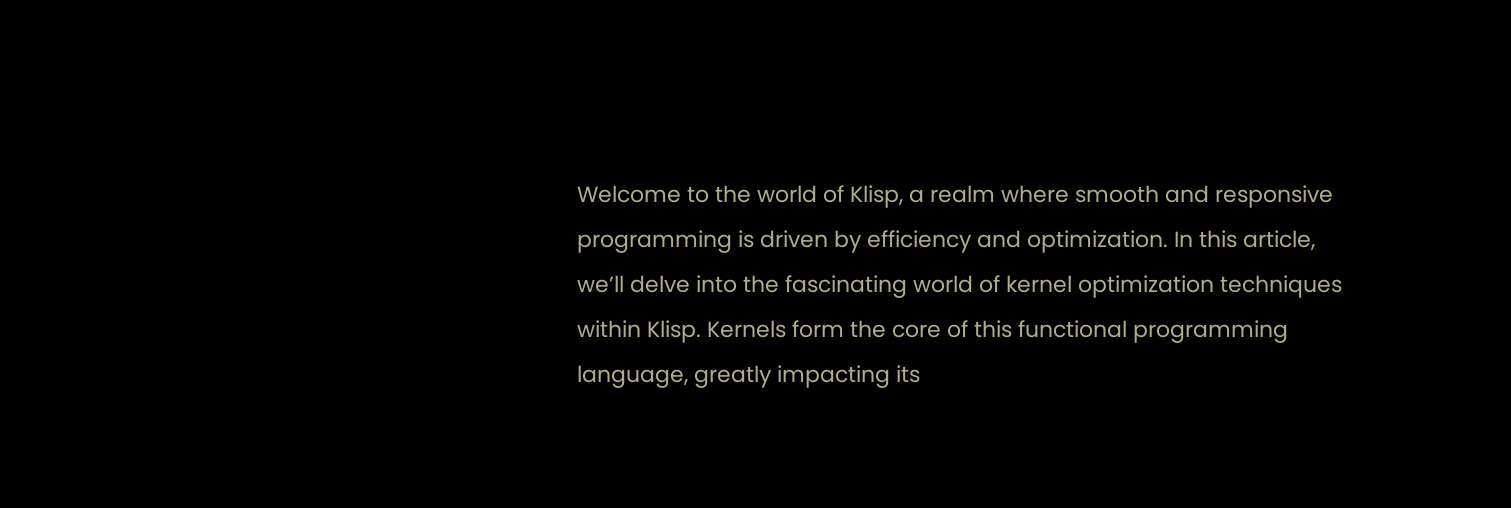Welcome to the world of Klisp, a realm where smooth and responsive programming is driven by efficiency and optimization. In this article, we’ll delve into the fascinating world of kernel optimization techniques within Klisp. Kernels form the core of this functional programming language, greatly impacting its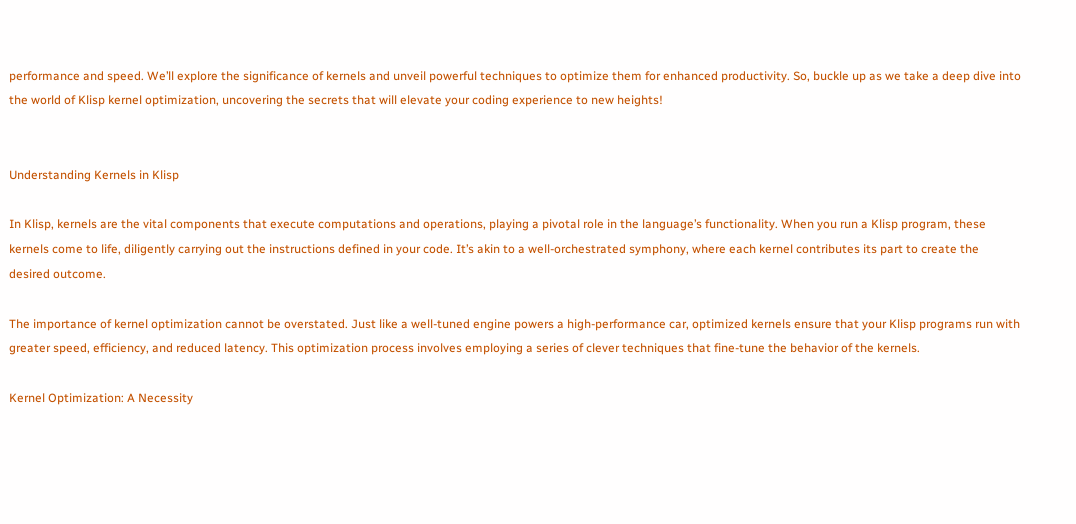performance and speed. We’ll explore the significance of kernels and unveil powerful techniques to optimize them for enhanced productivity. So, buckle up as we take a deep dive into the world of Klisp kernel optimization, uncovering the secrets that will elevate your coding experience to new heights!


Understanding Kernels in Klisp

In Klisp, kernels are the vital components that execute computations and operations, playing a pivotal role in the language’s functionality. When you run a Klisp program, these kernels come to life, diligently carrying out the instructions defined in your code. It’s akin to a well-orchestrated symphony, where each kernel contributes its part to create the desired outcome.

The importance of kernel optimization cannot be overstated. Just like a well-tuned engine powers a high-performance car, optimized kernels ensure that your Klisp programs run with greater speed, efficiency, and reduced latency. This optimization process involves employing a series of clever techniques that fine-tune the behavior of the kernels.

Kernel Optimization: A Necessity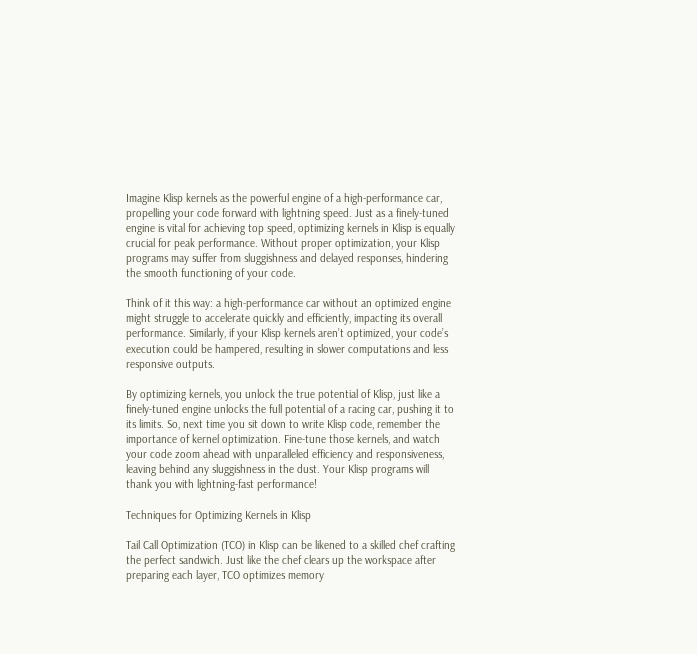Imagine Klisp kernels as the powerful engine of a high-performance car, propelling your code forward with lightning speed. Just as a finely-tuned engine is vital for achieving top speed, optimizing kernels in Klisp is equally crucial for peak performance. Without proper optimization, your Klisp programs may suffer from sluggishness and delayed responses, hindering the smooth functioning of your code.

Think of it this way: a high-performance car without an optimized engine might struggle to accelerate quickly and efficiently, impacting its overall performance. Similarly, if your Klisp kernels aren’t optimized, your code’s execution could be hampered, resulting in slower computations and less responsive outputs.

By optimizing kernels, you unlock the true potential of Klisp, just like a finely-tuned engine unlocks the full potential of a racing car, pushing it to its limits. So, next time you sit down to write Klisp code, remember the importance of kernel optimization. Fine-tune those kernels, and watch your code zoom ahead with unparalleled efficiency and responsiveness, leaving behind any sluggishness in the dust. Your Klisp programs will thank you with lightning-fast performance!

Techniques for Optimizing Kernels in Klisp

Tail Call Optimization (TCO) in Klisp can be likened to a skilled chef crafting the perfect sandwich. Just like the chef clears up the workspace after preparing each layer, TCO optimizes memory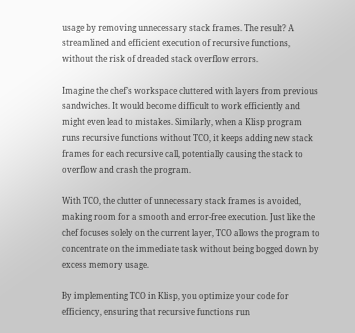usage by removing unnecessary stack frames. The result? A streamlined and efficient execution of recursive functions, without the risk of dreaded stack overflow errors.

Imagine the chef’s workspace cluttered with layers from previous sandwiches. It would become difficult to work efficiently and might even lead to mistakes. Similarly, when a Klisp program runs recursive functions without TCO, it keeps adding new stack frames for each recursive call, potentially causing the stack to overflow and crash the program.

With TCO, the clutter of unnecessary stack frames is avoided, making room for a smooth and error-free execution. Just like the chef focuses solely on the current layer, TCO allows the program to concentrate on the immediate task without being bogged down by excess memory usage.

By implementing TCO in Klisp, you optimize your code for efficiency, ensuring that recursive functions run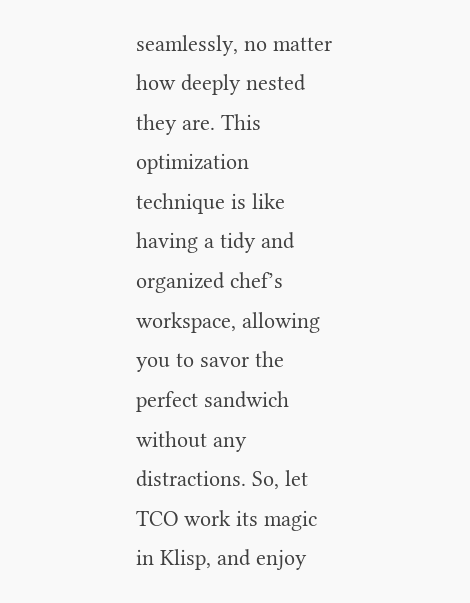seamlessly, no matter how deeply nested they are. This optimization technique is like having a tidy and organized chef’s workspace, allowing you to savor the perfect sandwich without any distractions. So, let TCO work its magic in Klisp, and enjoy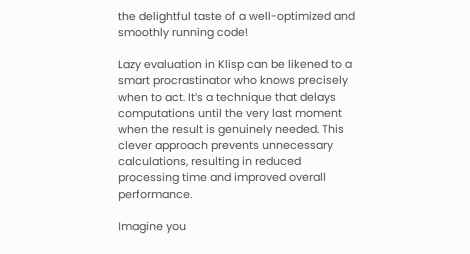the delightful taste of a well-optimized and smoothly running code!

Lazy evaluation in Klisp can be likened to a smart procrastinator who knows precisely when to act. It’s a technique that delays computations until the very last moment when the result is genuinely needed. This clever approach prevents unnecessary calculations, resulting in reduced processing time and improved overall performance.

Imagine you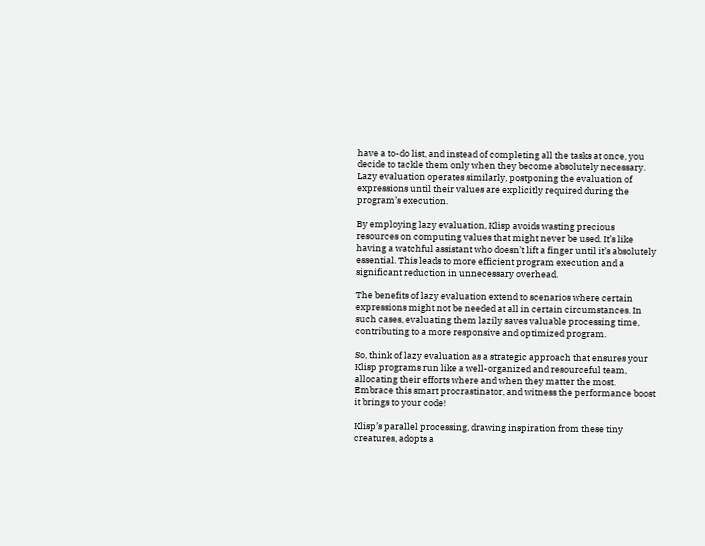have a to-do list, and instead of completing all the tasks at once, you decide to tackle them only when they become absolutely necessary. Lazy evaluation operates similarly, postponing the evaluation of expressions until their values are explicitly required during the program’s execution.

By employing lazy evaluation, Klisp avoids wasting precious resources on computing values that might never be used. It’s like having a watchful assistant who doesn’t lift a finger until it’s absolutely essential. This leads to more efficient program execution and a significant reduction in unnecessary overhead.

The benefits of lazy evaluation extend to scenarios where certain expressions might not be needed at all in certain circumstances. In such cases, evaluating them lazily saves valuable processing time, contributing to a more responsive and optimized program.

So, think of lazy evaluation as a strategic approach that ensures your Klisp programs run like a well-organized and resourceful team, allocating their efforts where and when they matter the most. Embrace this smart procrastinator, and witness the performance boost it brings to your code!

Klisp’s parallel processing, drawing inspiration from these tiny creatures, adopts a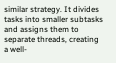similar strategy. It divides tasks into smaller subtasks and assigns them to separate threads, creating a well-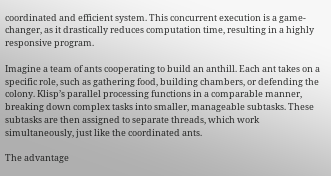coordinated and efficient system. This concurrent execution is a game-changer, as it drastically reduces computation time, resulting in a highly responsive program.

Imagine a team of ants cooperating to build an anthill. Each ant takes on a specific role, such as gathering food, building chambers, or defending the colony. Klisp’s parallel processing functions in a comparable manner, breaking down complex tasks into smaller, manageable subtasks. These subtasks are then assigned to separate threads, which work simultaneously, just like the coordinated ants.

The advantage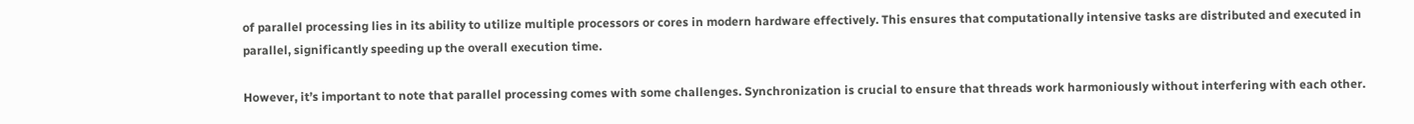of parallel processing lies in its ability to utilize multiple processors or cores in modern hardware effectively. This ensures that computationally intensive tasks are distributed and executed in parallel, significantly speeding up the overall execution time.

However, it’s important to note that parallel processing comes with some challenges. Synchronization is crucial to ensure that threads work harmoniously without interfering with each other.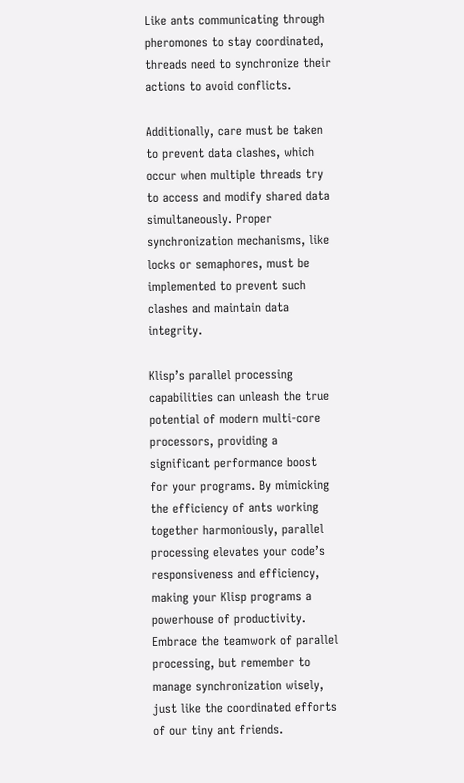Like ants communicating through pheromones to stay coordinated, threads need to synchronize their actions to avoid conflicts.

Additionally, care must be taken to prevent data clashes, which occur when multiple threads try to access and modify shared data simultaneously. Proper synchronization mechanisms, like locks or semaphores, must be implemented to prevent such clashes and maintain data integrity.

Klisp’s parallel processing capabilities can unleash the true potential of modern multi-core processors, providing a significant performance boost for your programs. By mimicking the efficiency of ants working together harmoniously, parallel processing elevates your code’s responsiveness and efficiency, making your Klisp programs a powerhouse of productivity. Embrace the teamwork of parallel processing, but remember to manage synchronization wisely, just like the coordinated efforts of our tiny ant friends.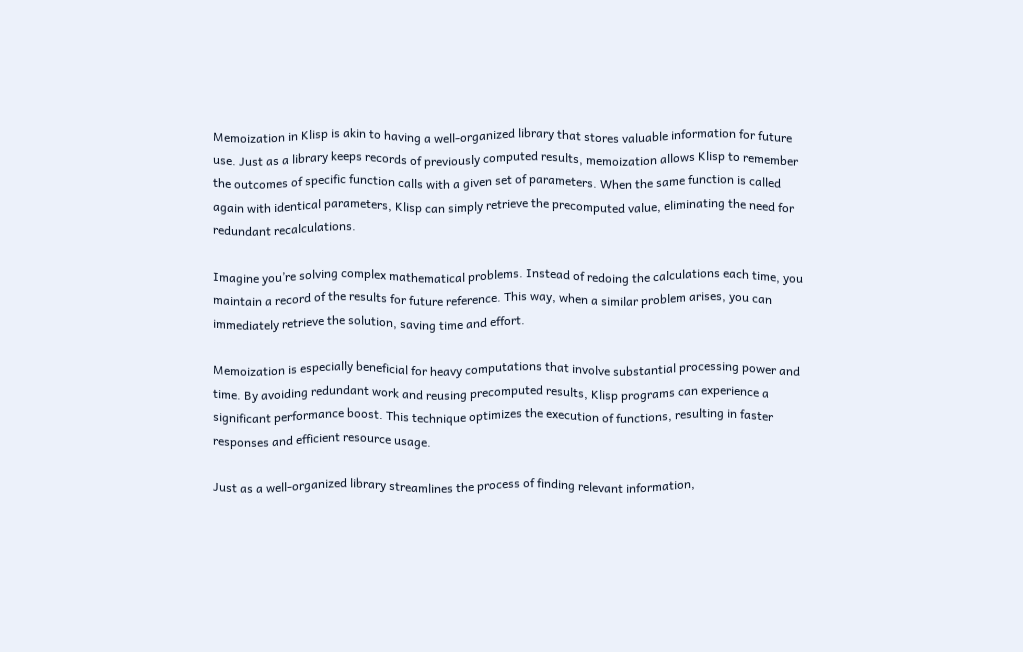Memoization in Klisp is akin to having a well-organized library that stores valuable information for future use. Just as a library keeps records of previously computed results, memoization allows Klisp to remember the outcomes of specific function calls with a given set of parameters. When the same function is called again with identical parameters, Klisp can simply retrieve the precomputed value, eliminating the need for redundant recalculations.

Imagine you’re solving complex mathematical problems. Instead of redoing the calculations each time, you maintain a record of the results for future reference. This way, when a similar problem arises, you can immediately retrieve the solution, saving time and effort.

Memoization is especially beneficial for heavy computations that involve substantial processing power and time. By avoiding redundant work and reusing precomputed results, Klisp programs can experience a significant performance boost. This technique optimizes the execution of functions, resulting in faster responses and efficient resource usage.

Just as a well-organized library streamlines the process of finding relevant information,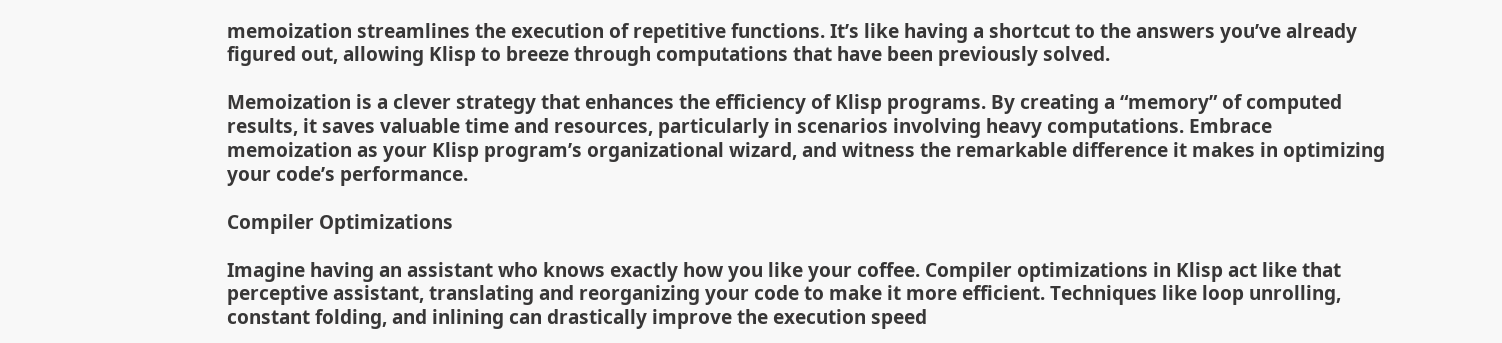memoization streamlines the execution of repetitive functions. It’s like having a shortcut to the answers you’ve already figured out, allowing Klisp to breeze through computations that have been previously solved.

Memoization is a clever strategy that enhances the efficiency of Klisp programs. By creating a “memory” of computed results, it saves valuable time and resources, particularly in scenarios involving heavy computations. Embrace memoization as your Klisp program’s organizational wizard, and witness the remarkable difference it makes in optimizing your code’s performance.

Compiler Optimizations

Imagine having an assistant who knows exactly how you like your coffee. Compiler optimizations in Klisp act like that perceptive assistant, translating and reorganizing your code to make it more efficient. Techniques like loop unrolling, constant folding, and inlining can drastically improve the execution speed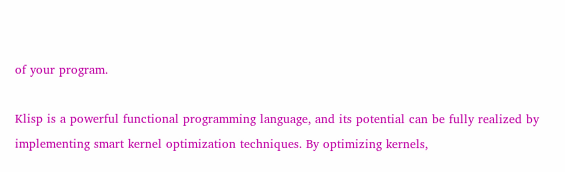of your program.

Klisp is a powerful functional programming language, and its potential can be fully realized by implementing smart kernel optimization techniques. By optimizing kernels,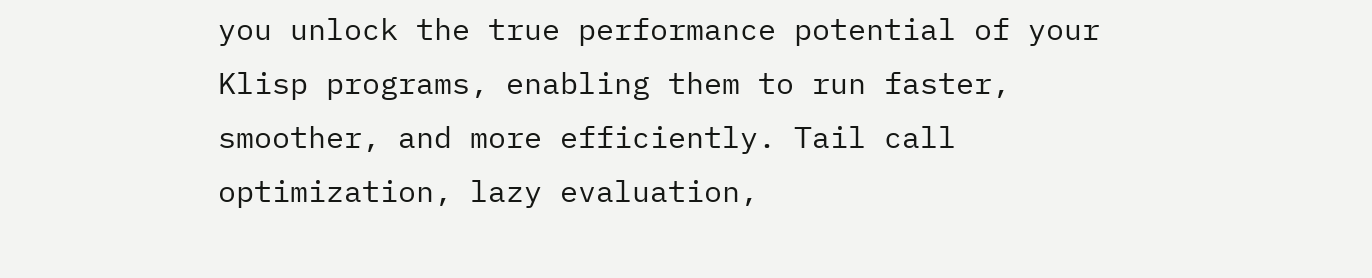you unlock the true performance potential of your Klisp programs, enabling them to run faster, smoother, and more efficiently. Tail call optimization, lazy evaluation,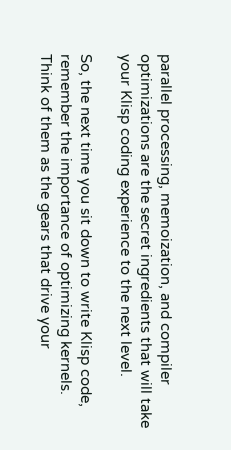parallel processing, memoization, and compiler optimizations are the secret ingredients that will take your Klisp coding experience to the next level.

So, the next time you sit down to write Klisp code, remember the importance of optimizing kernels. Think of them as the gears that drive your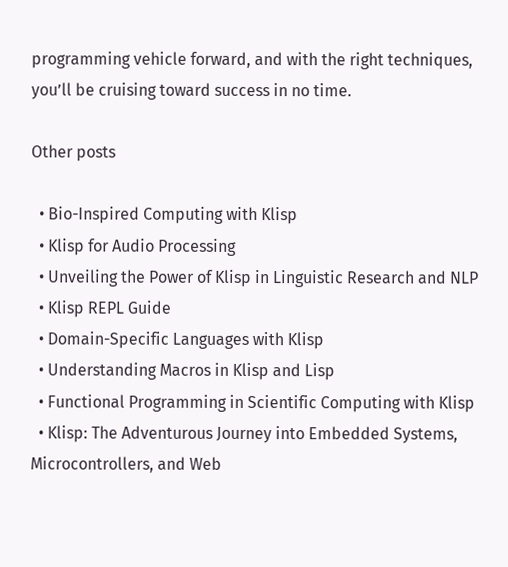programming vehicle forward, and with the right techniques, you’ll be cruising toward success in no time.

Other posts

  • Bio-Inspired Computing with Klisp
  • Klisp for Audio Processing
  • Unveiling the Power of Klisp in Linguistic Research and NLP
  • Klisp REPL Guide
  • Domain-Specific Languages with Klisp
  • Understanding Macros in Klisp and Lisp
  • Functional Programming in Scientific Computing with Klisp
  • Klisp: The Adventurous Journey into Embedded Systems, Microcontrollers, and Web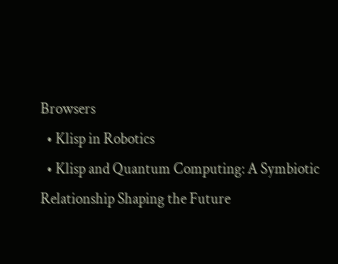Browsers
  • Klisp in Robotics
  • Klisp and Quantum Computing: A Symbiotic Relationship Shaping the Future